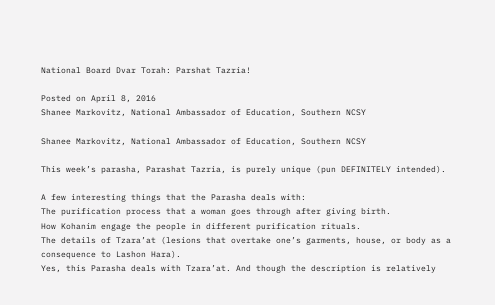National Board Dvar Torah: Parshat Tazria!

Posted on April 8, 2016
Shanee Markovitz, National Ambassador of Education, Southern NCSY

Shanee Markovitz, National Ambassador of Education, Southern NCSY

This week’s parasha, Parashat Tazria, is purely unique (pun DEFINITELY intended).

A few interesting things that the Parasha deals with:
The purification process that a woman goes through after giving birth.
How Kohanim engage the people in different purification rituals.
The details of Tzara’at (lesions that overtake one’s garments, house, or body as a consequence to Lashon Hara).
Yes, this Parasha deals with Tzara’at. And though the description is relatively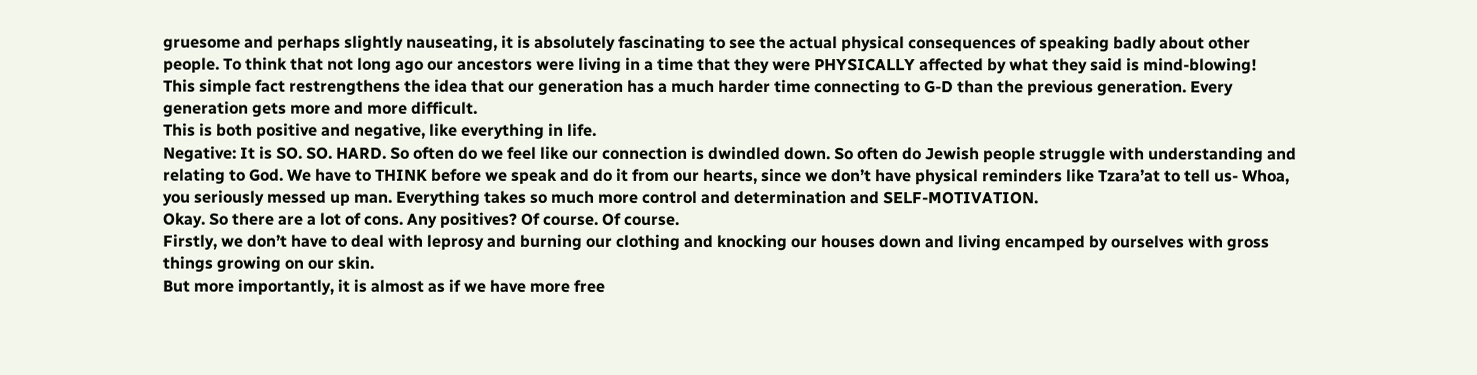gruesome and perhaps slightly nauseating, it is absolutely fascinating to see the actual physical consequences of speaking badly about other people. To think that not long ago our ancestors were living in a time that they were PHYSICALLY affected by what they said is mind-blowing!
This simple fact restrengthens the idea that our generation has a much harder time connecting to G-D than the previous generation. Every generation gets more and more difficult.
This is both positive and negative, like everything in life.
Negative: It is SO. SO. HARD. So often do we feel like our connection is dwindled down. So often do Jewish people struggle with understanding and relating to God. We have to THINK before we speak and do it from our hearts, since we don’t have physical reminders like Tzara’at to tell us- Whoa, you seriously messed up man. Everything takes so much more control and determination and SELF-MOTIVATION.
Okay. So there are a lot of cons. Any positives? Of course. Of course.
Firstly, we don’t have to deal with leprosy and burning our clothing and knocking our houses down and living encamped by ourselves with gross things growing on our skin.
But more importantly, it is almost as if we have more free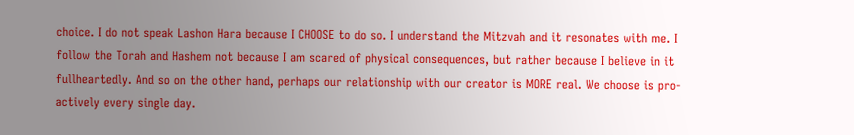choice. I do not speak Lashon Hara because I CHOOSE to do so. I understand the Mitzvah and it resonates with me. I follow the Torah and Hashem not because I am scared of physical consequences, but rather because I believe in it fullheartedly. And so on the other hand, perhaps our relationship with our creator is MORE real. We choose is pro-actively every single day.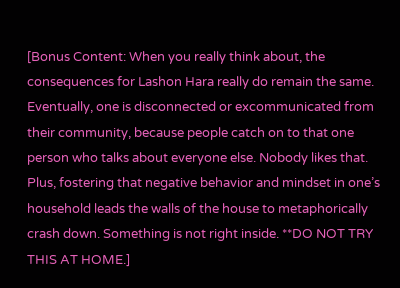[Bonus Content: When you really think about, the consequences for Lashon Hara really do remain the same. Eventually, one is disconnected or excommunicated from their community, because people catch on to that one person who talks about everyone else. Nobody likes that. Plus, fostering that negative behavior and mindset in one’s household leads the walls of the house to metaphorically crash down. Something is not right inside. **DO NOT TRY THIS AT HOME.]